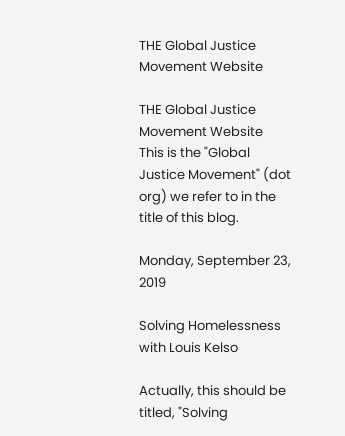THE Global Justice Movement Website

THE Global Justice Movement Website
This is the "Global Justice Movement" (dot org) we refer to in the title of this blog.

Monday, September 23, 2019

Solving Homelessness with Louis Kelso

Actually, this should be titled, "Solving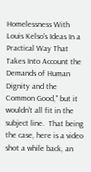Homelessness With Louis Kelso's Ideas In a Practical Way That Takes Into Account the Demands of Human Dignity and the Common Good," but it wouldn't all fit in the subject line.  That being the case, here is a video shot a while back, an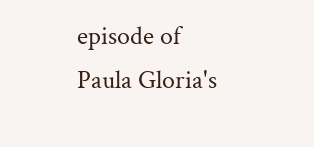episode of Paula Gloria's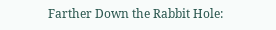Farther Down the Rabbit Hole: